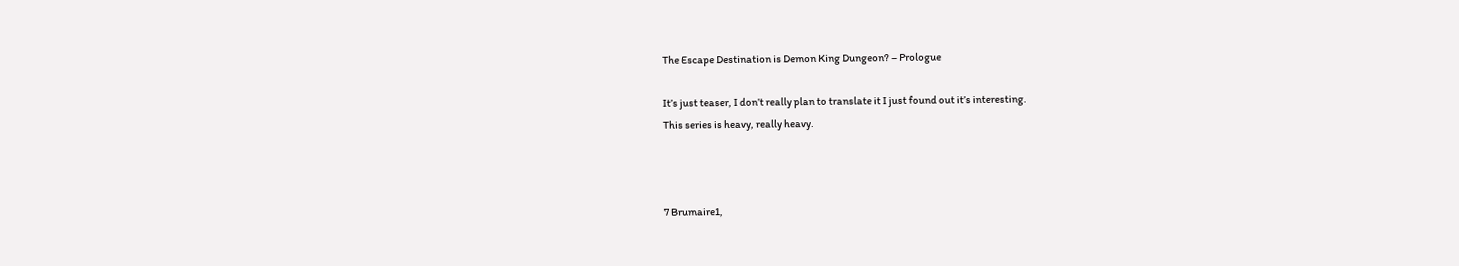The Escape Destination is Demon King Dungeon? – Prologue

It’s just teaser, I don’t really plan to translate it I just found out it’s interesting.
This series is heavy, really heavy.



7 Brumaire1,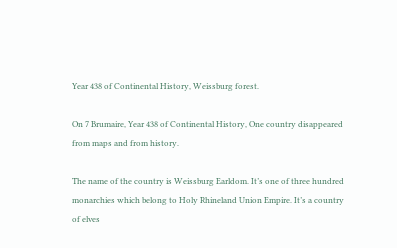Year 438 of Continental History, Weissburg forest.

On 7 Brumaire, Year 438 of Continental History, One country disappeared from maps and from history.

The name of the country is Weissburg Earldom. It’s one of three hundred monarchies which belong to Holy Rhineland Union Empire. It’s a country of elves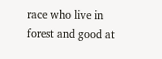race who live in forest and good at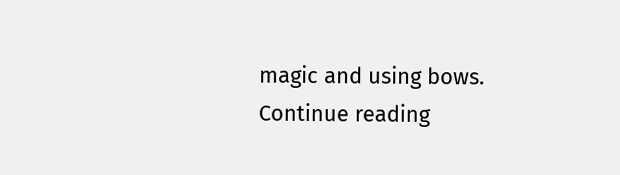magic and using bows. Continue reading